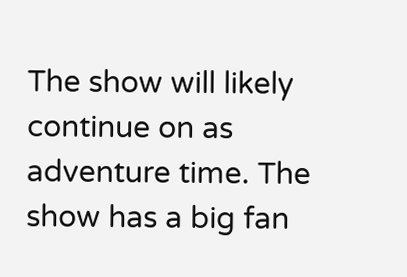The show will likely continue on as adventure time. The show has a big fan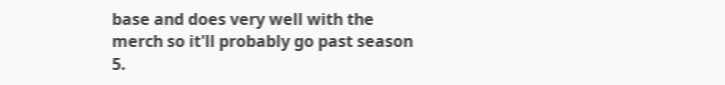base and does very well with the merch so it'll probably go past season 5.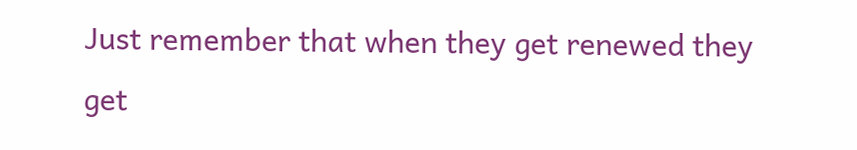Just remember that when they get renewed they get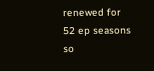renewed for 52 ep seasons so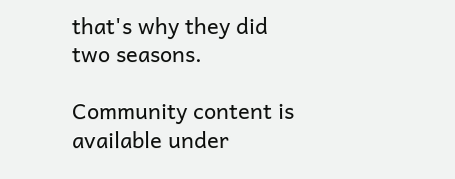that's why they did two seasons.

Community content is available under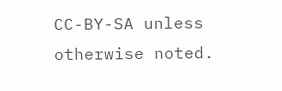CC-BY-SA unless otherwise noted.